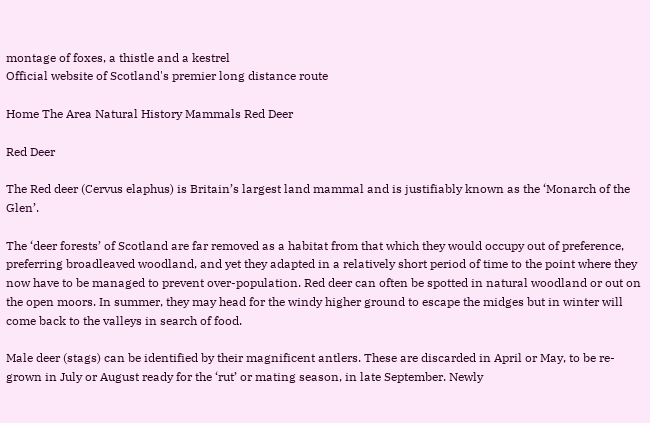montage of foxes, a thistle and a kestrel
Official website of Scotland's premier long distance route

Home The Area Natural History Mammals Red Deer

Red Deer

The Red deer (Cervus elaphus) is Britain’s largest land mammal and is justifiably known as the ‘Monarch of the Glen’.

The ‘deer forests’ of Scotland are far removed as a habitat from that which they would occupy out of preference, preferring broadleaved woodland, and yet they adapted in a relatively short period of time to the point where they now have to be managed to prevent over-population. Red deer can often be spotted in natural woodland or out on the open moors. In summer, they may head for the windy higher ground to escape the midges but in winter will come back to the valleys in search of food.

Male deer (stags) can be identified by their magnificent antlers. These are discarded in April or May, to be re-grown in July or August ready for the ‘rut’ or mating season, in late September. Newly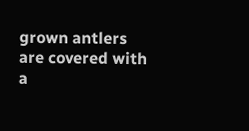grown antlers are covered with a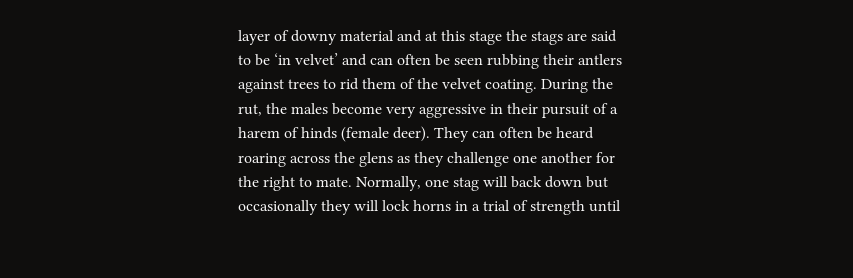layer of downy material and at this stage the stags are said to be ‘in velvet’ and can often be seen rubbing their antlers against trees to rid them of the velvet coating. During the rut, the males become very aggressive in their pursuit of a harem of hinds (female deer). They can often be heard roaring across the glens as they challenge one another for the right to mate. Normally, one stag will back down but occasionally they will lock horns in a trial of strength until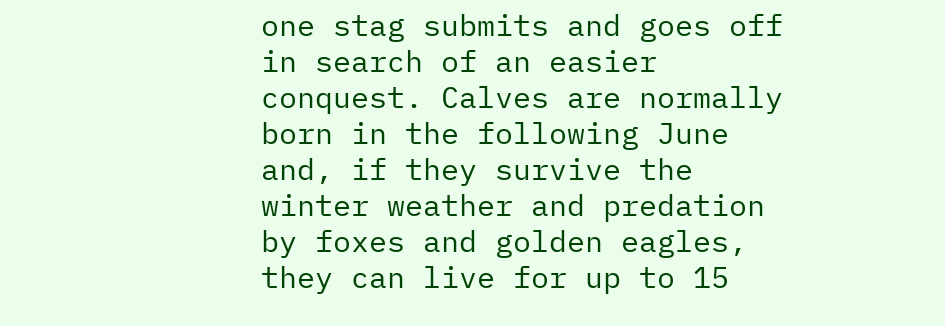one stag submits and goes off in search of an easier conquest. Calves are normally born in the following June and, if they survive the winter weather and predation by foxes and golden eagles, they can live for up to 15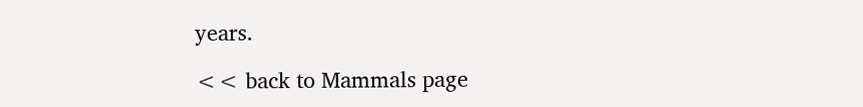years.

<< back to Mammals page